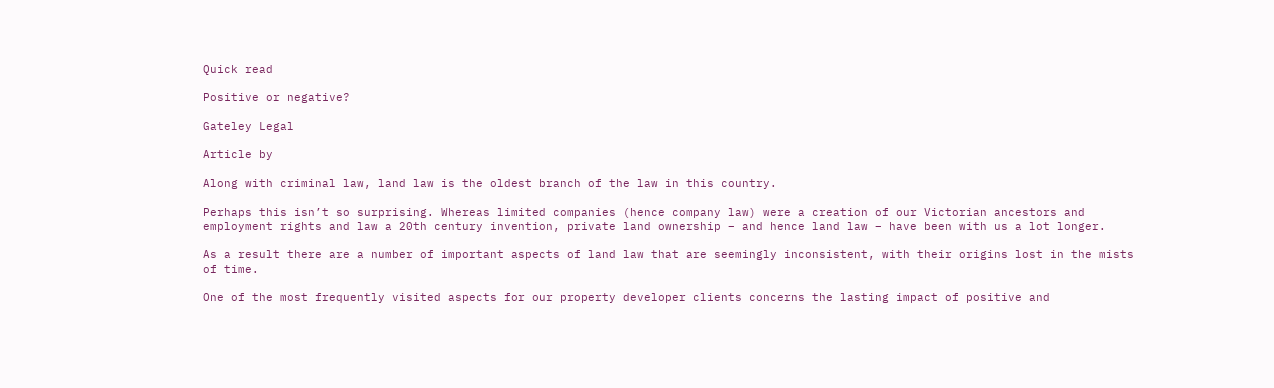Quick read

Positive or negative?

Gateley Legal

Article by

Along with criminal law, land law is the oldest branch of the law in this country.

Perhaps this isn’t so surprising. Whereas limited companies (hence company law) were a creation of our Victorian ancestors and employment rights and law a 20th century invention, private land ownership – and hence land law – have been with us a lot longer.

As a result there are a number of important aspects of land law that are seemingly inconsistent, with their origins lost in the mists of time.

One of the most frequently visited aspects for our property developer clients concerns the lasting impact of positive and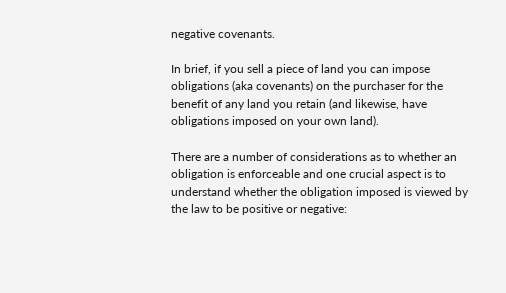negative covenants.

In brief, if you sell a piece of land you can impose obligations (aka covenants) on the purchaser for the benefit of any land you retain (and likewise, have obligations imposed on your own land).

There are a number of considerations as to whether an obligation is enforceable and one crucial aspect is to understand whether the obligation imposed is viewed by the law to be positive or negative: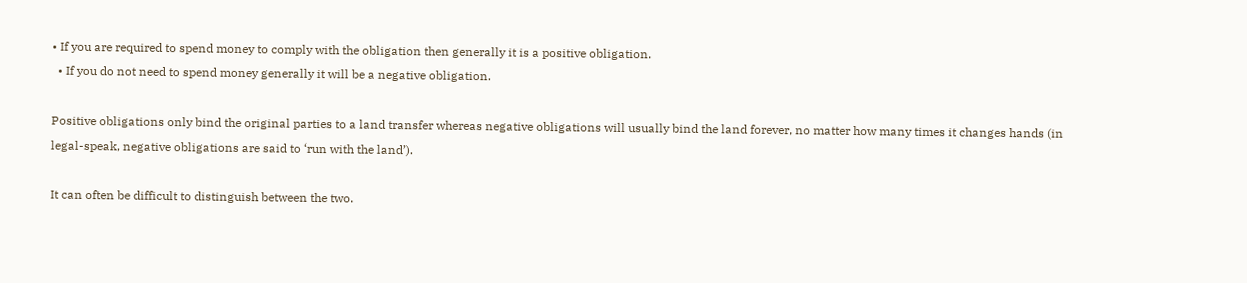• If you are required to spend money to comply with the obligation then generally it is a positive obligation.
  • If you do not need to spend money generally it will be a negative obligation.

Positive obligations only bind the original parties to a land transfer whereas negative obligations will usually bind the land forever, no matter how many times it changes hands (in legal-speak, negative obligations are said to ‘run with the land’).

It can often be difficult to distinguish between the two.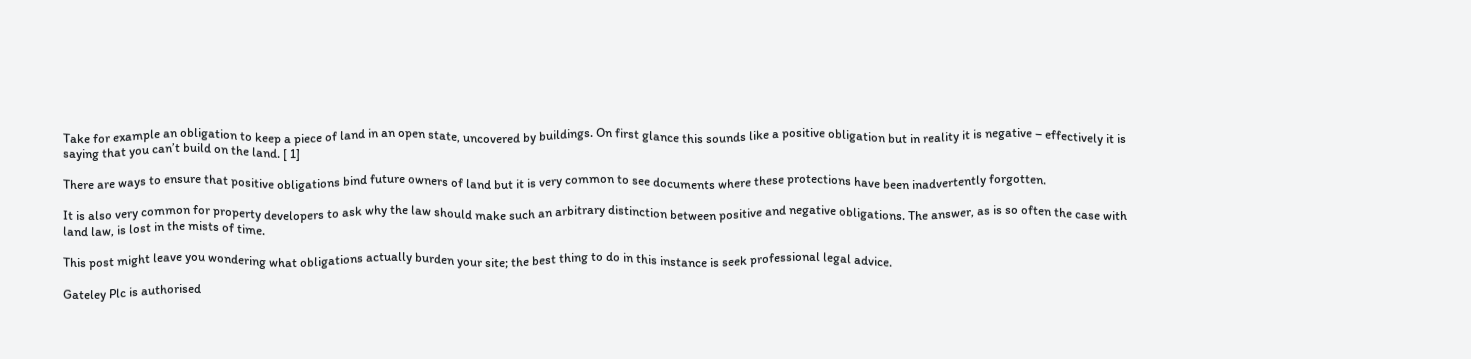Take for example an obligation to keep a piece of land in an open state, uncovered by buildings. On first glance this sounds like a positive obligation but in reality it is negative – effectively it is saying that you can’t build on the land. [ 1]

There are ways to ensure that positive obligations bind future owners of land but it is very common to see documents where these protections have been inadvertently forgotten.

It is also very common for property developers to ask why the law should make such an arbitrary distinction between positive and negative obligations. The answer, as is so often the case with land law, is lost in the mists of time.

This post might leave you wondering what obligations actually burden your site; the best thing to do in this instance is seek professional legal advice.

Gateley Plc is authorised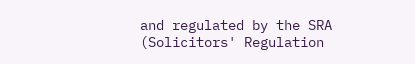and regulated by the SRA (Solicitors' Regulation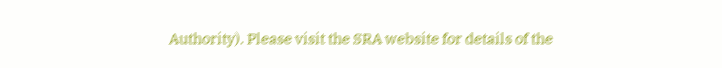Authority). Please visit the SRA website for details of the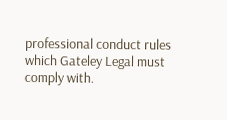professional conduct rules which Gateley Legal must comply with.